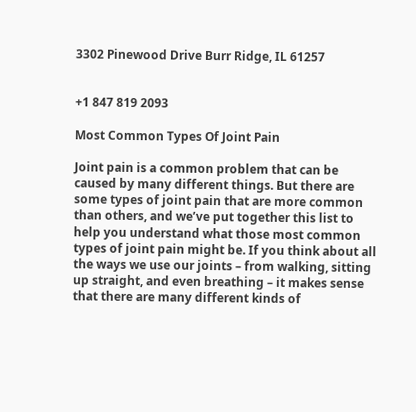3302 Pinewood Drive Burr Ridge, IL 61257


+1 847 819 2093

Most Common Types Of Joint Pain

Joint pain is a common problem that can be caused by many different things. But there are some types of joint pain that are more common than others, and we’ve put together this list to help you understand what those most common types of joint pain might be. If you think about all the ways we use our joints – from walking, sitting up straight, and even breathing – it makes sense that there are many different kinds of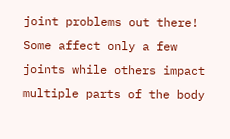joint problems out there! Some affect only a few joints while others impact multiple parts of the body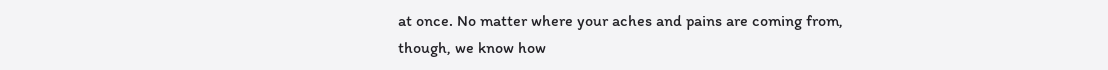at once. No matter where your aches and pains are coming from, though, we know how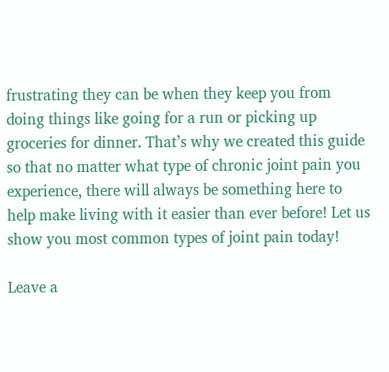frustrating they can be when they keep you from doing things like going for a run or picking up groceries for dinner. That’s why we created this guide so that no matter what type of chronic joint pain you experience, there will always be something here to help make living with it easier than ever before! Let us show you most common types of joint pain today!

Leave a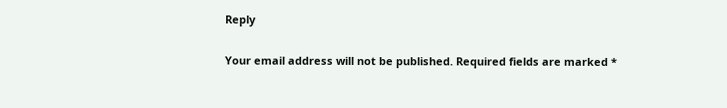Reply

Your email address will not be published. Required fields are marked *